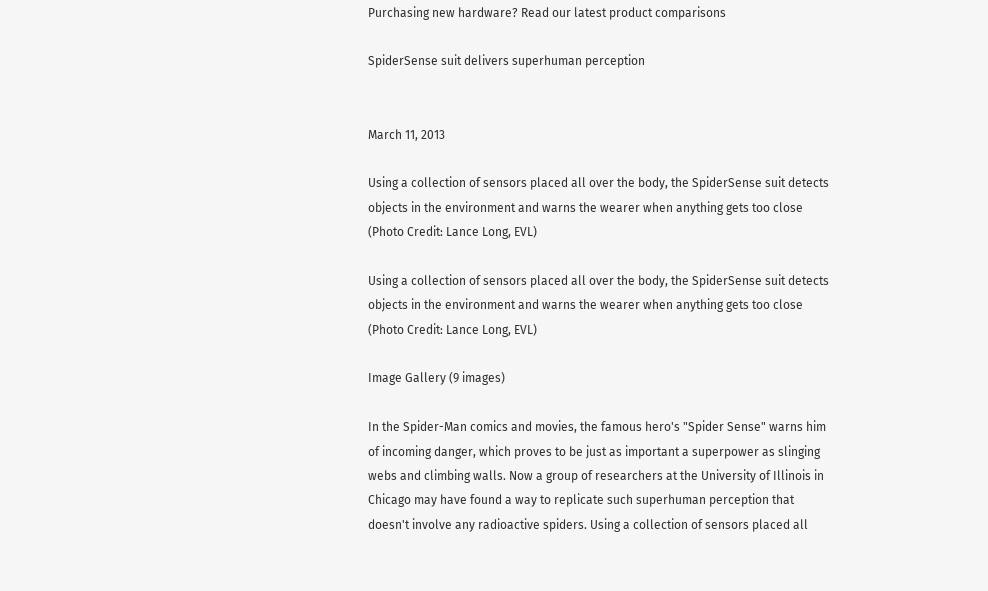Purchasing new hardware? Read our latest product comparisons

SpiderSense suit delivers superhuman perception


March 11, 2013

Using a collection of sensors placed all over the body, the SpiderSense suit detects objects in the environment and warns the wearer when anything gets too close (Photo Credit: Lance Long, EVL)

Using a collection of sensors placed all over the body, the SpiderSense suit detects objects in the environment and warns the wearer when anything gets too close (Photo Credit: Lance Long, EVL)

Image Gallery (9 images)

In the Spider-Man comics and movies, the famous hero's "Spider Sense" warns him of incoming danger, which proves to be just as important a superpower as slinging webs and climbing walls. Now a group of researchers at the University of Illinois in Chicago may have found a way to replicate such superhuman perception that doesn't involve any radioactive spiders. Using a collection of sensors placed all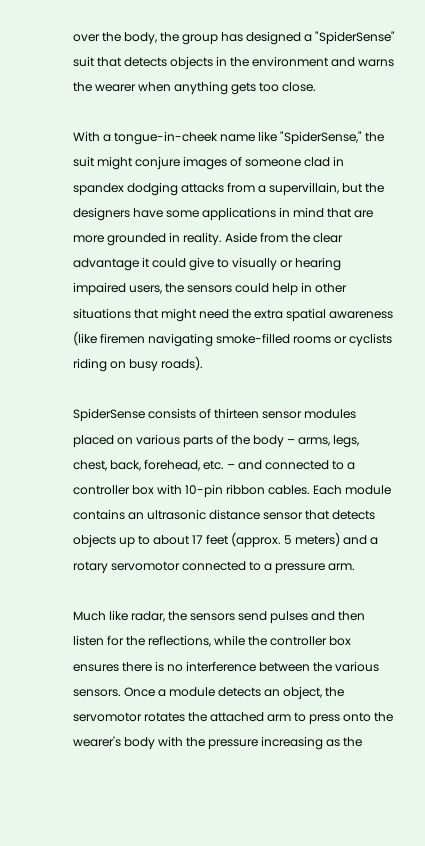over the body, the group has designed a "SpiderSense" suit that detects objects in the environment and warns the wearer when anything gets too close.

With a tongue-in-cheek name like "SpiderSense," the suit might conjure images of someone clad in spandex dodging attacks from a supervillain, but the designers have some applications in mind that are more grounded in reality. Aside from the clear advantage it could give to visually or hearing impaired users, the sensors could help in other situations that might need the extra spatial awareness (like firemen navigating smoke-filled rooms or cyclists riding on busy roads).

SpiderSense consists of thirteen sensor modules placed on various parts of the body – arms, legs, chest, back, forehead, etc. – and connected to a controller box with 10-pin ribbon cables. Each module contains an ultrasonic distance sensor that detects objects up to about 17 feet (approx. 5 meters) and a rotary servomotor connected to a pressure arm.

Much like radar, the sensors send pulses and then listen for the reflections, while the controller box ensures there is no interference between the various sensors. Once a module detects an object, the servomotor rotates the attached arm to press onto the wearer's body with the pressure increasing as the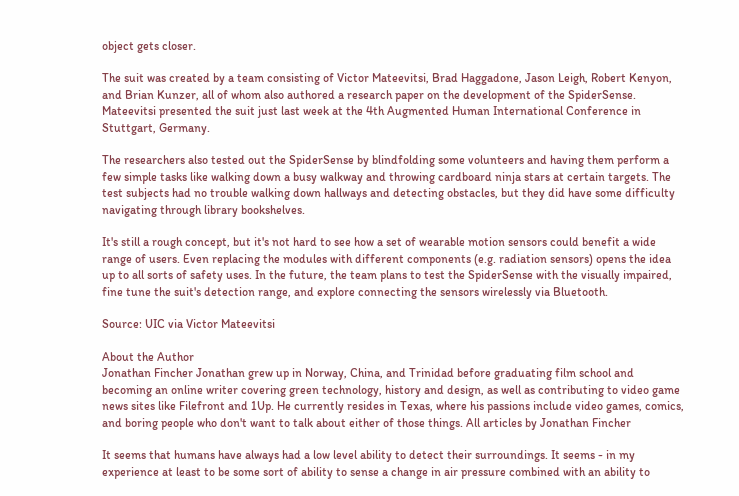object gets closer.

The suit was created by a team consisting of Victor Mateevitsi, Brad Haggadone, Jason Leigh, Robert Kenyon, and Brian Kunzer, all of whom also authored a research paper on the development of the SpiderSense. Mateevitsi presented the suit just last week at the 4th Augmented Human International Conference in Stuttgart, Germany.

The researchers also tested out the SpiderSense by blindfolding some volunteers and having them perform a few simple tasks like walking down a busy walkway and throwing cardboard ninja stars at certain targets. The test subjects had no trouble walking down hallways and detecting obstacles, but they did have some difficulty navigating through library bookshelves.

It's still a rough concept, but it's not hard to see how a set of wearable motion sensors could benefit a wide range of users. Even replacing the modules with different components (e.g. radiation sensors) opens the idea up to all sorts of safety uses. In the future, the team plans to test the SpiderSense with the visually impaired, fine tune the suit's detection range, and explore connecting the sensors wirelessly via Bluetooth.

Source: UIC via Victor Mateevitsi

About the Author
Jonathan Fincher Jonathan grew up in Norway, China, and Trinidad before graduating film school and becoming an online writer covering green technology, history and design, as well as contributing to video game news sites like Filefront and 1Up. He currently resides in Texas, where his passions include video games, comics, and boring people who don't want to talk about either of those things. All articles by Jonathan Fincher

It seems that humans have always had a low level ability to detect their surroundings. It seems - in my experience at least to be some sort of ability to sense a change in air pressure combined with an ability to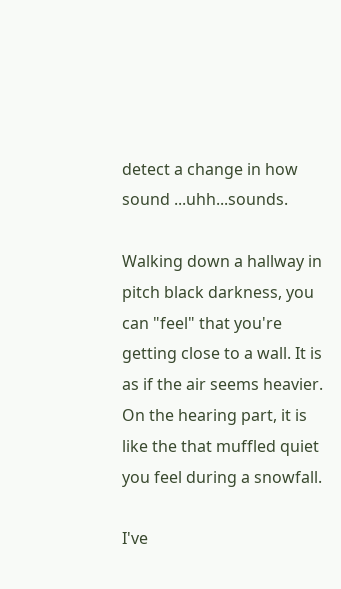detect a change in how sound ...uhh...sounds.

Walking down a hallway in pitch black darkness, you can "feel" that you're getting close to a wall. It is as if the air seems heavier. On the hearing part, it is like the that muffled quiet you feel during a snowfall.

I've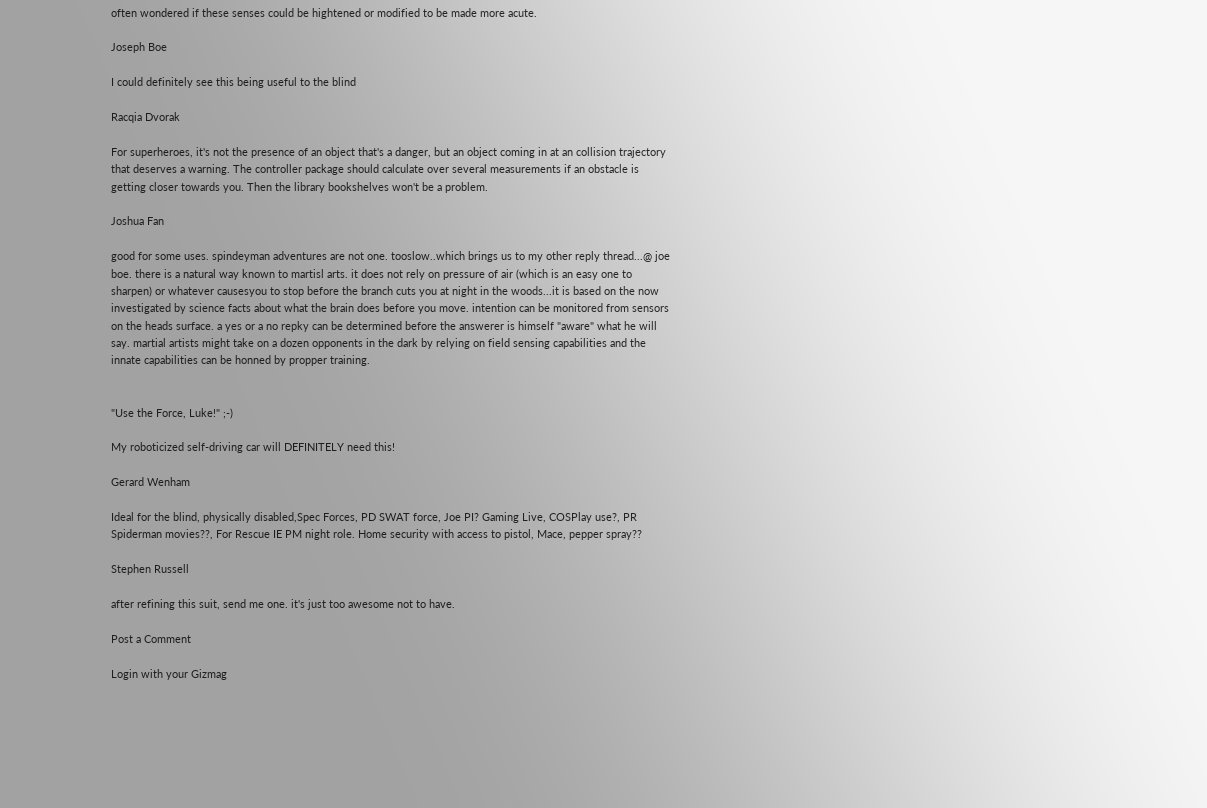often wondered if these senses could be hightened or modified to be made more acute.

Joseph Boe

I could definitely see this being useful to the blind

Racqia Dvorak

For superheroes, it's not the presence of an object that's a danger, but an object coming in at an collision trajectory that deserves a warning. The controller package should calculate over several measurements if an obstacle is getting closer towards you. Then the library bookshelves won't be a problem.

Joshua Fan

good for some uses. spindeyman adventures are not one. tooslow..which brings us to my other reply thread...@ joe boe. there is a natural way known to martisl arts. it does not rely on pressure of air (which is an easy one to sharpen) or whatever causesyou to stop before the branch cuts you at night in the woods...it is based on the now investigated by science facts about what the brain does before you move. intention can be monitored from sensors on the heads surface. a yes or a no repky can be determined before the answerer is himself "aware" what he will say. martial artists might take on a dozen opponents in the dark by relying on field sensing capabilities and the innate capabilities can be honned by propper training.


"Use the Force, Luke!" ;-)

My roboticized self-driving car will DEFINITELY need this!

Gerard Wenham

Ideal for the blind, physically disabled,Spec Forces, PD SWAT force, Joe PI? Gaming Live, COSPlay use?, PR Spiderman movies??, For Rescue IE PM night role. Home security with access to pistol, Mace, pepper spray??

Stephen Russell

after refining this suit, send me one. it's just too awesome not to have.

Post a Comment

Login with your Gizmag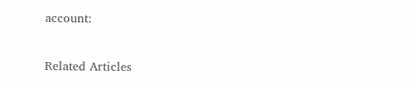account:

Related Articles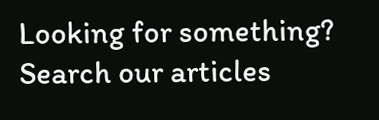Looking for something? Search our articles